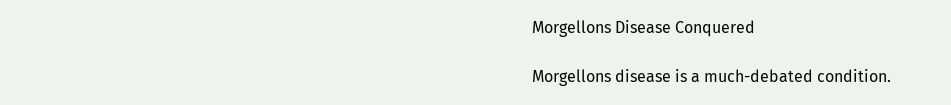Morgellons Disease Conquered

Morgellons disease is a much-debated condition.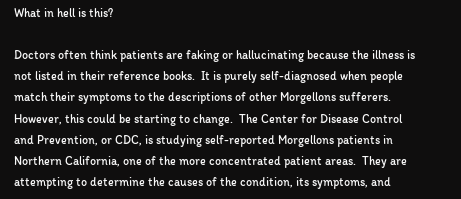What in hell is this?

Doctors often think patients are faking or hallucinating because the illness is not listed in their reference books.  It is purely self-diagnosed when people match their symptoms to the descriptions of other Morgellons sufferers.  However, this could be starting to change.  The Center for Disease Control and Prevention, or CDC, is studying self-reported Morgellons patients in Northern California, one of the more concentrated patient areas.  They are attempting to determine the causes of the condition, its symptoms, and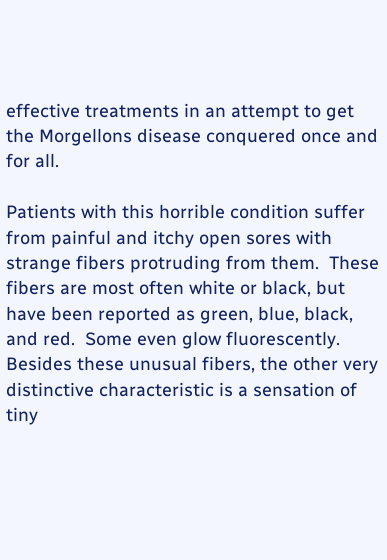effective treatments in an attempt to get the Morgellons disease conquered once and for all.

Patients with this horrible condition suffer from painful and itchy open sores with strange fibers protruding from them.  These fibers are most often white or black, but have been reported as green, blue, black, and red.  Some even glow fluorescently.  Besides these unusual fibers, the other very distinctive characteristic is a sensation of tiny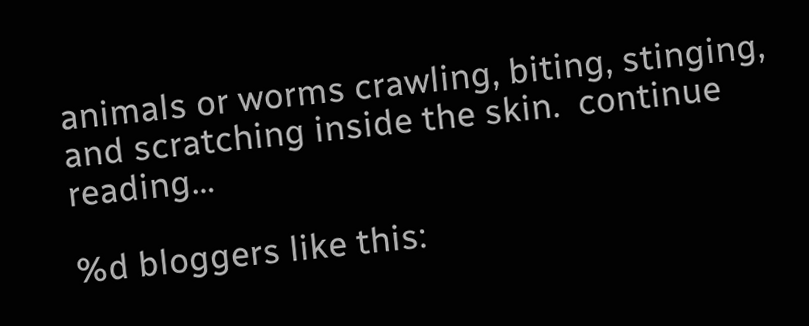animals or worms crawling, biting, stinging, and scratching inside the skin.  continue reading…

%d bloggers like this: